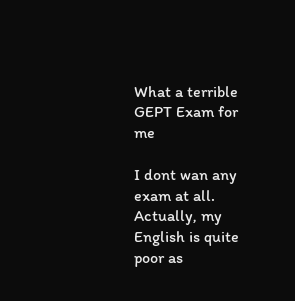What a terrible GEPT Exam for me

I dont wan any exam at all.
Actually, my English is quite poor as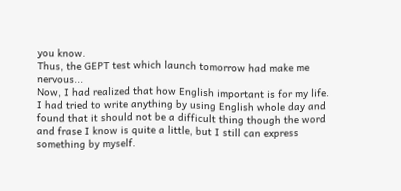you know.
Thus, the GEPT test which launch tomorrow had make me nervous...
Now, I had realized that how English important is for my life.
I had tried to write anything by using English whole day and found that it should not be a difficult thing though the word and frase I know is quite a little, but I still can express something by myself.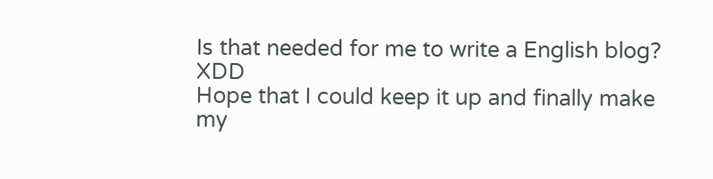Is that needed for me to write a English blog? XDD
Hope that I could keep it up and finally make my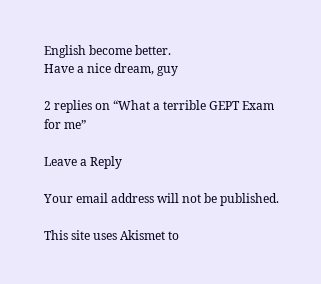English become better.
Have a nice dream, guy

2 replies on “What a terrible GEPT Exam for me”

Leave a Reply

Your email address will not be published.

This site uses Akismet to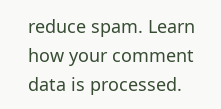reduce spam. Learn how your comment data is processed.